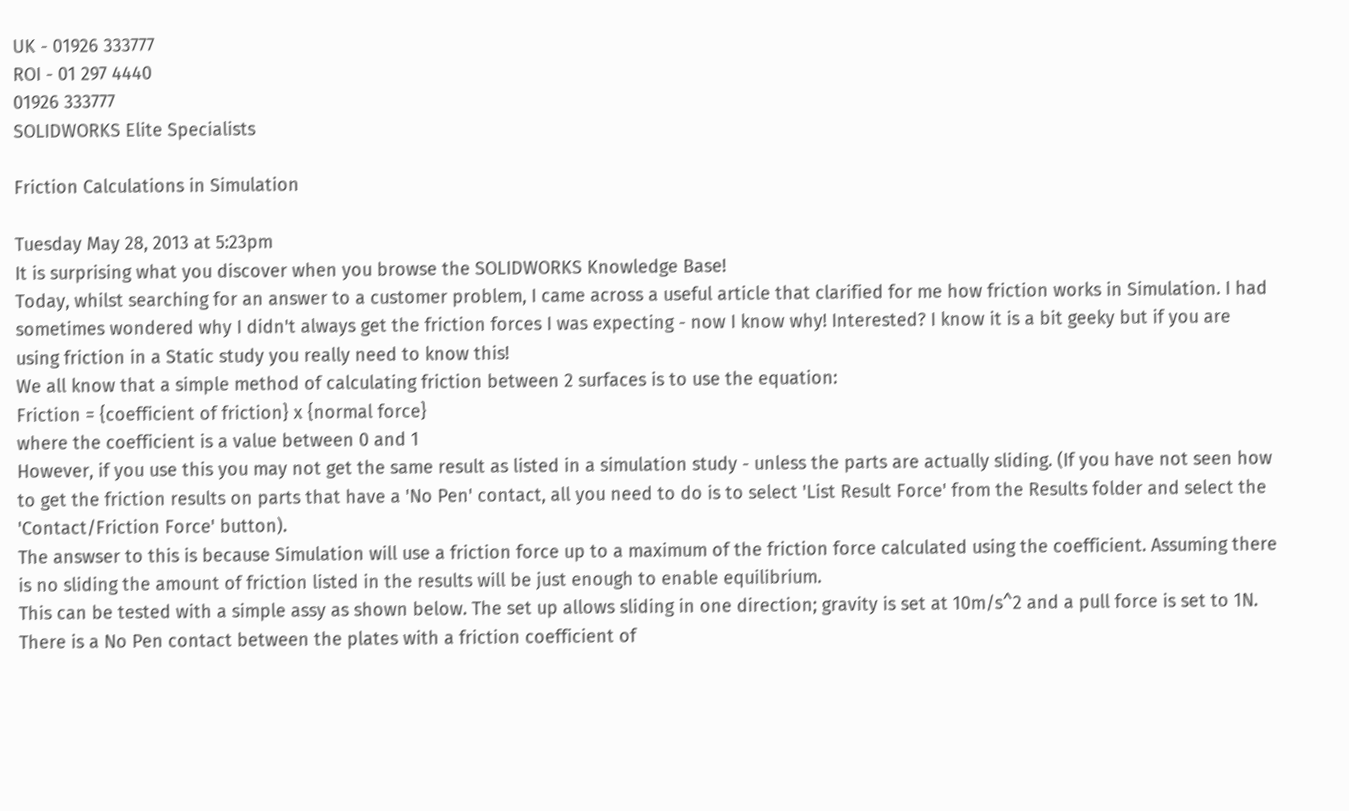UK - 01926 333777
ROI - 01 297 4440
01926 333777
SOLIDWORKS Elite Specialists

Friction Calculations in Simulation

Tuesday May 28, 2013 at 5:23pm
It is surprising what you discover when you browse the SOLIDWORKS Knowledge Base!
Today, whilst searching for an answer to a customer problem, I came across a useful article that clarified for me how friction works in Simulation. I had sometimes wondered why I didn't always get the friction forces I was expecting - now I know why! Interested? I know it is a bit geeky but if you are using friction in a Static study you really need to know this!
We all know that a simple method of calculating friction between 2 surfaces is to use the equation:
Friction = {coefficient of friction} x {normal force}
where the coefficient is a value between 0 and 1
However, if you use this you may not get the same result as listed in a simulation study - unless the parts are actually sliding. (If you have not seen how to get the friction results on parts that have a 'No Pen' contact, all you need to do is to select 'List Result Force' from the Results folder and select the 'Contact/Friction Force' button).
The answser to this is because Simulation will use a friction force up to a maximum of the friction force calculated using the coefficient. Assuming there is no sliding the amount of friction listed in the results will be just enough to enable equilibrium.
This can be tested with a simple assy as shown below. The set up allows sliding in one direction; gravity is set at 10m/s^2 and a pull force is set to 1N. There is a No Pen contact between the plates with a friction coefficient of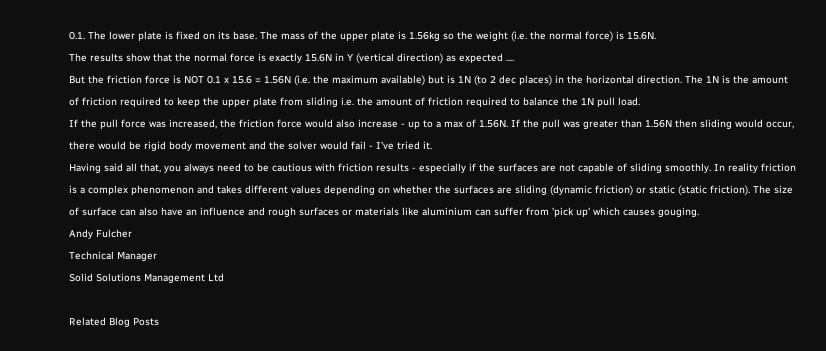0.1. The lower plate is fixed on its base. The mass of the upper plate is 1.56kg so the weight (i.e. the normal force) is 15.6N.
The results show that the normal force is exactly 15.6N in Y (vertical direction) as expected ....
But the friction force is NOT 0.1 x 15.6 = 1.56N (i.e. the maximum available) but is 1N (to 2 dec places) in the horizontal direction. The 1N is the amount of friction required to keep the upper plate from sliding i.e. the amount of friction required to balance the 1N pull load.
If the pull force was increased, the friction force would also increase - up to a max of 1.56N. If the pull was greater than 1.56N then sliding would occur, there would be rigid body movement and the solver would fail - I've tried it.
Having said all that, you always need to be cautious with friction results - especially if the surfaces are not capable of sliding smoothly. In reality friction is a complex phenomenon and takes different values depending on whether the surfaces are sliding (dynamic friction) or static (static friction). The size of surface can also have an influence and rough surfaces or materials like aluminium can suffer from 'pick up' which causes gouging.
Andy Fulcher
Technical Manager
Solid Solutions Management Ltd

Related Blog Posts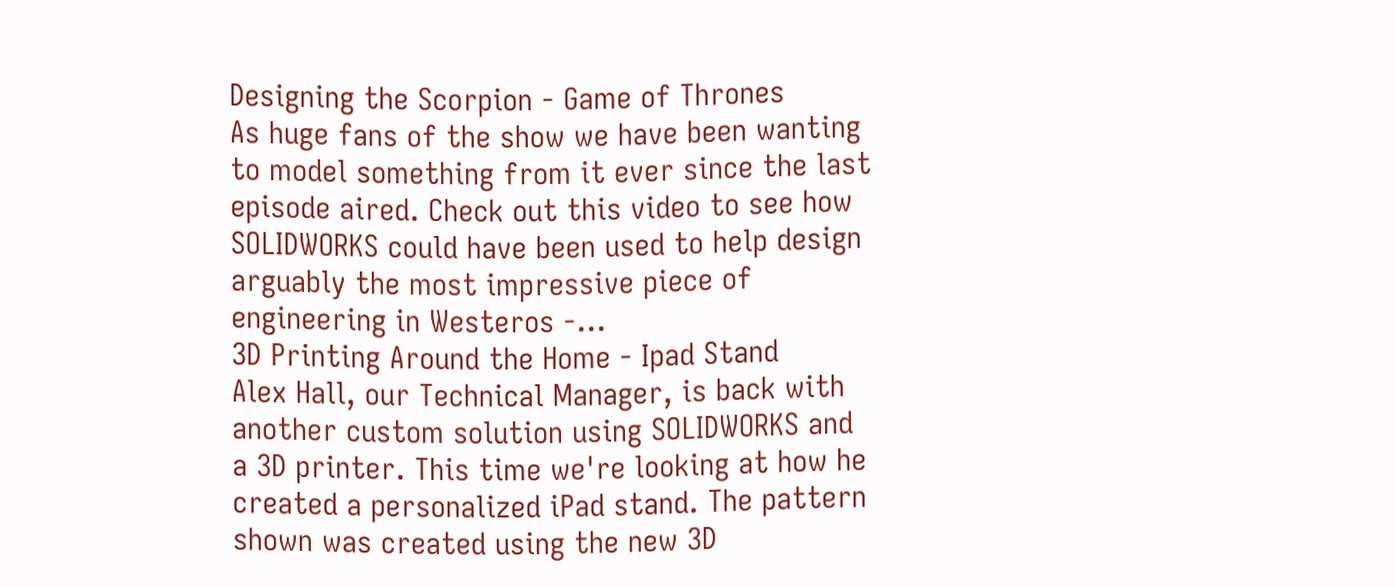Designing the Scorpion - Game of Thrones
As huge fans of the show we have been wanting to model something from it ever since the last episode aired. Check out this video to see how SOLIDWORKS could have been used to help design arguably the most impressive piece of engineering in Westeros -...
3D Printing Around the Home - Ipad Stand
Alex Hall, our Technical Manager, is back with another custom solution using SOLIDWORKS and a 3D printer. This time we're looking at how he created a personalized iPad stand. The pattern shown was created using the new 3D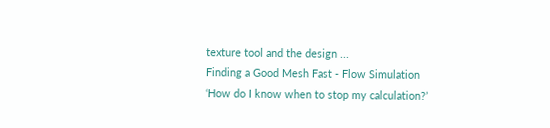texture tool and the design ...
Finding a Good Mesh Fast - Flow Simulation
‘How do I know when to stop my calculation?’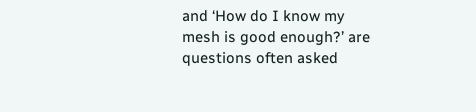and ‘How do I know my mesh is good enough?’ are questions often asked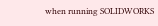when running SOLIDWORKS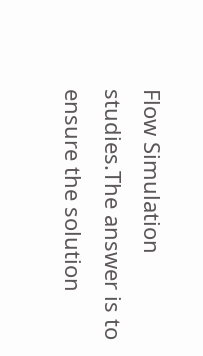Flow Simulation studies.The answer is to ensure the solution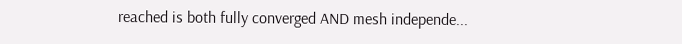reached is both fully converged AND mesh independe...